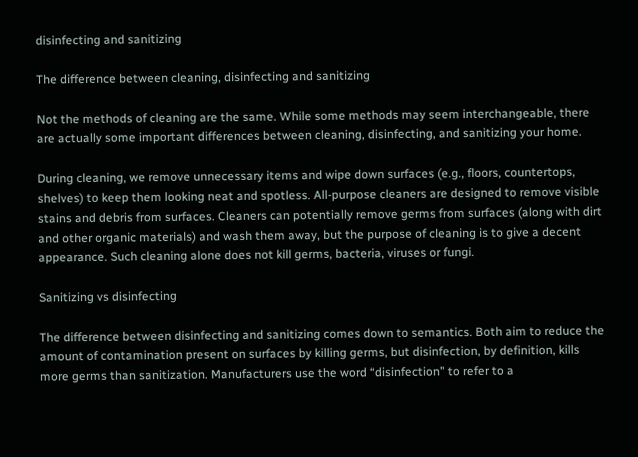disinfecting and sanitizing

The difference between cleaning, disinfecting and sanitizing

Not the methods of cleaning are the same. While some methods may seem interchangeable, there are actually some important differences between cleaning, disinfecting, and sanitizing your home.

During cleaning, we remove unnecessary items and wipe down surfaces (e.g., floors, countertops, shelves) to keep them looking neat and spotless. All-purpose cleaners are designed to remove visible stains and debris from surfaces. Cleaners can potentially remove germs from surfaces (along with dirt and other organic materials) and wash them away, but the purpose of cleaning is to give a decent appearance. Such cleaning alone does not kill germs, bacteria, viruses or fungi.

Sanitizing vs disinfecting

The difference between disinfecting and sanitizing comes down to semantics. Both aim to reduce the amount of contamination present on surfaces by killing germs, but disinfection, by definition, kills more germs than sanitization. Manufacturers use the word “disinfection” to refer to a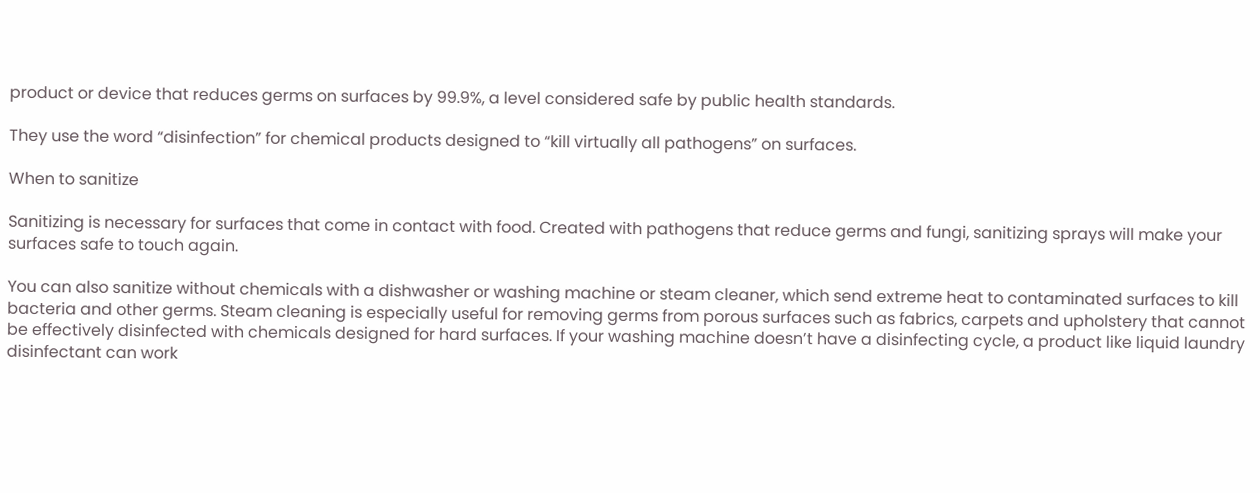product or device that reduces germs on surfaces by 99.9%, a level considered safe by public health standards.

They use the word “disinfection” for chemical products designed to “kill virtually all pathogens” on surfaces.

When to sanitize

Sanitizing is necessary for surfaces that come in contact with food. Created with pathogens that reduce germs and fungi, sanitizing sprays will make your surfaces safe to touch again.

You can also sanitize without chemicals with a dishwasher or washing machine or steam cleaner, which send extreme heat to contaminated surfaces to kill bacteria and other germs. Steam cleaning is especially useful for removing germs from porous surfaces such as fabrics, carpets and upholstery that cannot be effectively disinfected with chemicals designed for hard surfaces. If your washing machine doesn’t have a disinfecting cycle, a product like liquid laundry disinfectant can work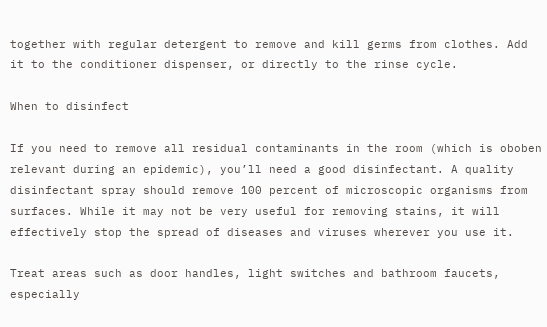together with regular detergent to remove and kill germs from clothes. Add it to the conditioner dispenser, or directly to the rinse cycle.

When to disinfect

If you need to remove all residual contaminants in the room (which is oboben relevant during an epidemic), you’ll need a good disinfectant. A quality disinfectant spray should remove 100 percent of microscopic organisms from surfaces. While it may not be very useful for removing stains, it will effectively stop the spread of diseases and viruses wherever you use it.

Treat areas such as door handles, light switches and bathroom faucets, especially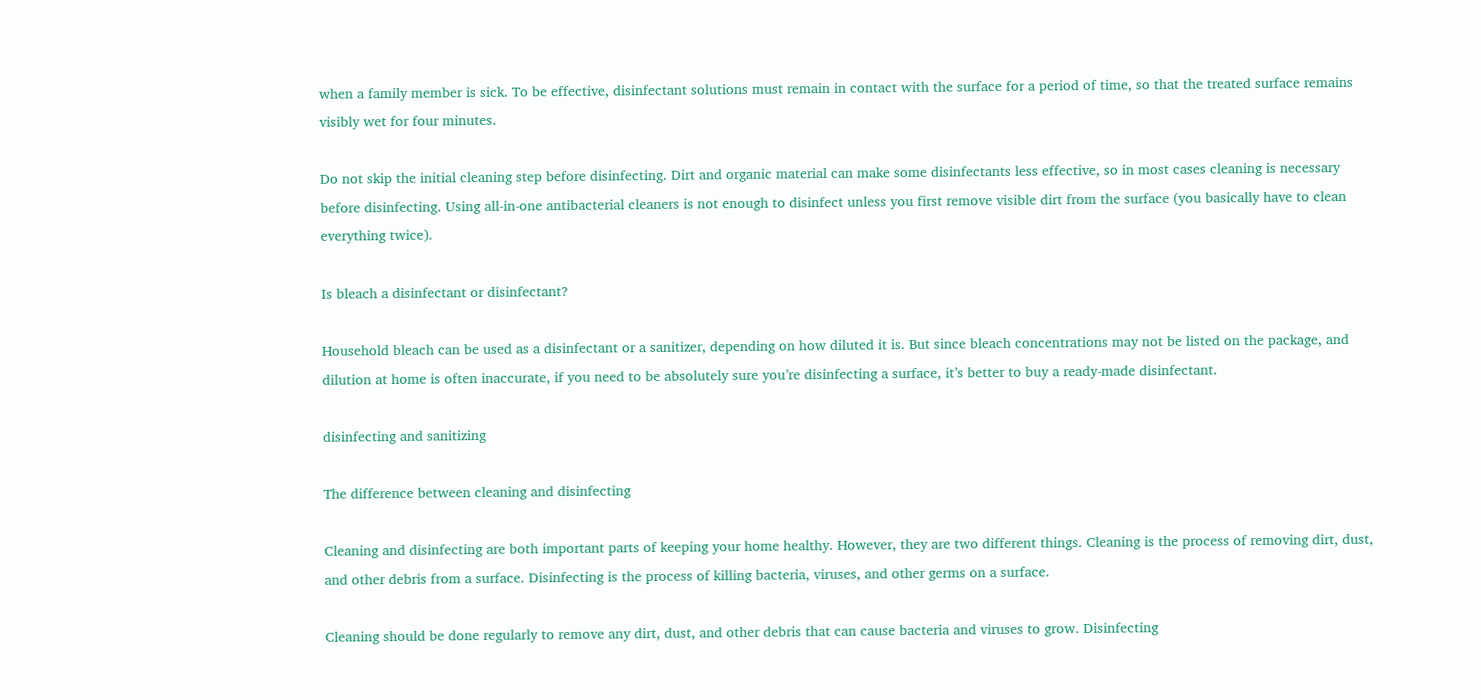when a family member is sick. To be effective, disinfectant solutions must remain in contact with the surface for a period of time, so that the treated surface remains visibly wet for four minutes.

Do not skip the initial cleaning step before disinfecting. Dirt and organic material can make some disinfectants less effective, so in most cases cleaning is necessary before disinfecting. Using all-in-one antibacterial cleaners is not enough to disinfect unless you first remove visible dirt from the surface (you basically have to clean everything twice).

Is bleach a disinfectant or disinfectant?

Household bleach can be used as a disinfectant or a sanitizer, depending on how diluted it is. But since bleach concentrations may not be listed on the package, and dilution at home is often inaccurate, if you need to be absolutely sure you’re disinfecting a surface, it’s better to buy a ready-made disinfectant.

disinfecting and sanitizing

The difference between cleaning and disinfecting

Cleaning and disinfecting are both important parts of keeping your home healthy. However, they are two different things. Cleaning is the process of removing dirt, dust, and other debris from a surface. Disinfecting is the process of killing bacteria, viruses, and other germs on a surface.

Cleaning should be done regularly to remove any dirt, dust, and other debris that can cause bacteria and viruses to grow. Disinfecting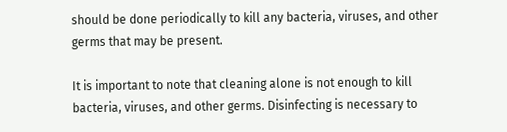should be done periodically to kill any bacteria, viruses, and other germs that may be present.

It is important to note that cleaning alone is not enough to kill bacteria, viruses, and other germs. Disinfecting is necessary to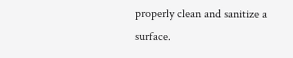properly clean and sanitize a surface.